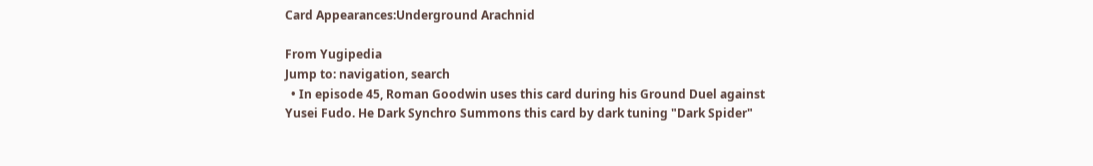Card Appearances:Underground Arachnid

From Yugipedia
Jump to: navigation, search
  • In episode 45, Roman Goodwin uses this card during his Ground Duel against Yusei Fudo. He Dark Synchro Summons this card by dark tuning "Dark Spider"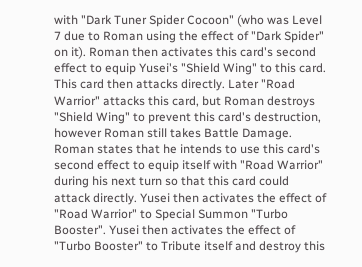with "Dark Tuner Spider Cocoon" (who was Level 7 due to Roman using the effect of "Dark Spider" on it). Roman then activates this card's second effect to equip Yusei's "Shield Wing" to this card. This card then attacks directly. Later "Road Warrior" attacks this card, but Roman destroys "Shield Wing" to prevent this card's destruction, however Roman still takes Battle Damage. Roman states that he intends to use this card's second effect to equip itself with "Road Warrior" during his next turn so that this card could attack directly. Yusei then activates the effect of "Road Warrior" to Special Summon "Turbo Booster". Yusei then activates the effect of "Turbo Booster" to Tribute itself and destroy this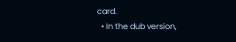card.
  • In the dub version,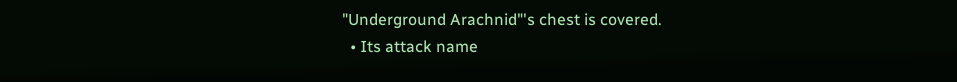"Underground Arachnid"'s chest is covered.
  • Its attack name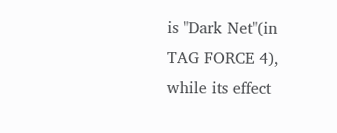is "Dark Net"(in TAG FORCE 4), while its effect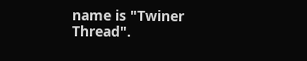name is "Twiner Thread".